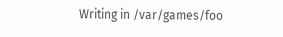Writing in /var/games/foo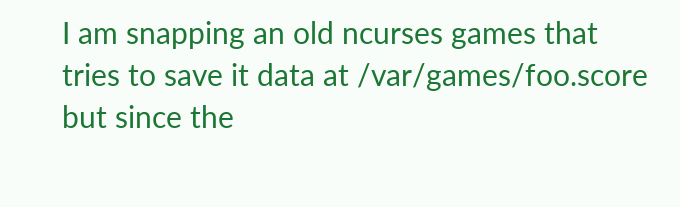I am snapping an old ncurses games that tries to save it data at /var/games/foo.score but since the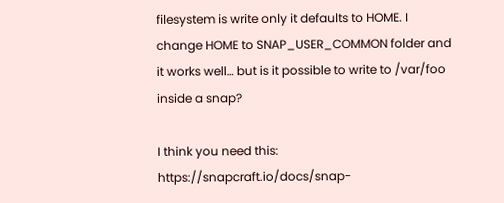filesystem is write only it defaults to HOME. I change HOME to SNAP_USER_COMMON folder and it works well… but is it possible to write to /var/foo inside a snap?

I think you need this: https://snapcraft.io/docs/snap-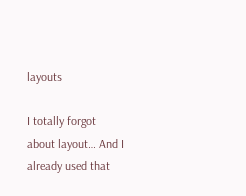layouts

I totally forgot about layout… And I already used that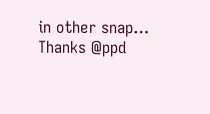in other snap… Thanks @ppd